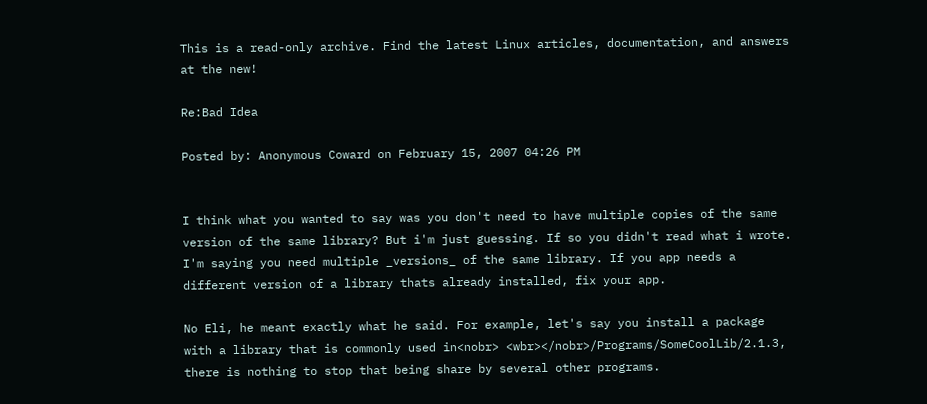This is a read-only archive. Find the latest Linux articles, documentation, and answers at the new!

Re:Bad Idea

Posted by: Anonymous Coward on February 15, 2007 04:26 PM


I think what you wanted to say was you don't need to have multiple copies of the same version of the same library? But i'm just guessing. If so you didn't read what i wrote. I'm saying you need multiple _versions_ of the same library. If you app needs a different version of a library thats already installed, fix your app.

No Eli, he meant exactly what he said. For example, let's say you install a package with a library that is commonly used in<nobr> <wbr></nobr>/Programs/SomeCoolLib/2.1.3, there is nothing to stop that being share by several other programs.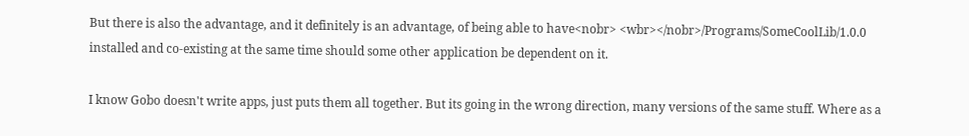But there is also the advantage, and it definitely is an advantage, of being able to have<nobr> <wbr></nobr>/Programs/SomeCoolLib/1.0.0 installed and co-existing at the same time should some other application be dependent on it.

I know Gobo doesn't write apps, just puts them all together. But its going in the wrong direction, many versions of the same stuff. Where as a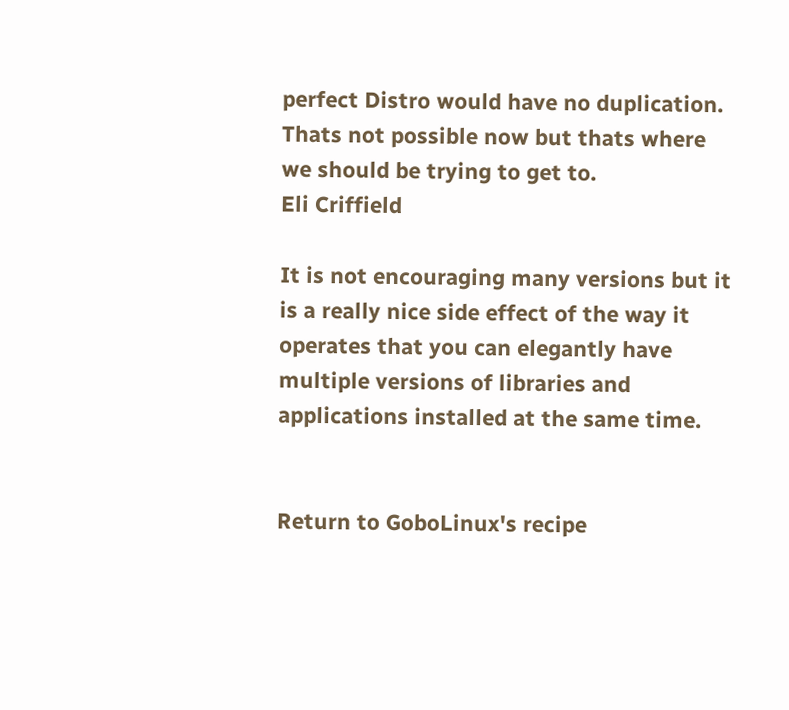perfect Distro would have no duplication. Thats not possible now but thats where we should be trying to get to.
Eli Criffield

It is not encouraging many versions but it is a really nice side effect of the way it operates that you can elegantly have multiple versions of libraries and applications installed at the same time.


Return to GoboLinux's recipe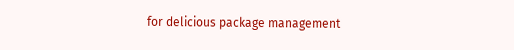for delicious package management